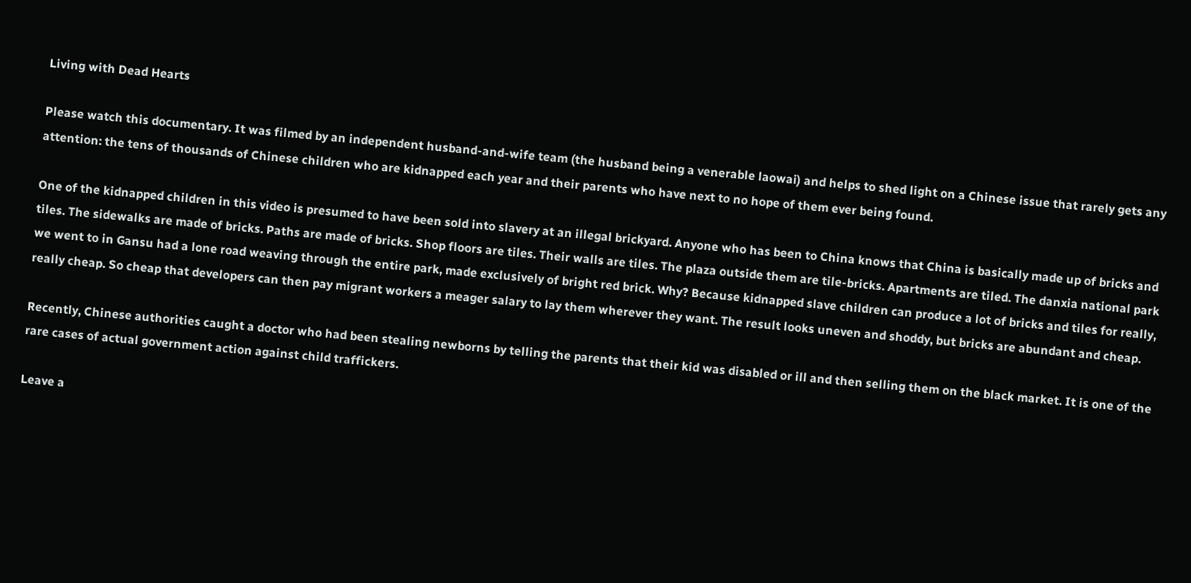Living with Dead Hearts

Please watch this documentary. It was filmed by an independent husband-and-wife team (the husband being a venerable laowai) and helps to shed light on a Chinese issue that rarely gets any attention: the tens of thousands of Chinese children who are kidnapped each year and their parents who have next to no hope of them ever being found.

One of the kidnapped children in this video is presumed to have been sold into slavery at an illegal brickyard. Anyone who has been to China knows that China is basically made up of bricks and tiles. The sidewalks are made of bricks. Paths are made of bricks. Shop floors are tiles. Their walls are tiles. The plaza outside them are tile-bricks. Apartments are tiled. The danxia national park we went to in Gansu had a lone road weaving through the entire park, made exclusively of bright red brick. Why? Because kidnapped slave children can produce a lot of bricks and tiles for really, really cheap. So cheap that developers can then pay migrant workers a meager salary to lay them wherever they want. The result looks uneven and shoddy, but bricks are abundant and cheap.

Recently, Chinese authorities caught a doctor who had been stealing newborns by telling the parents that their kid was disabled or ill and then selling them on the black market. It is one of the rare cases of actual government action against child traffickers.

Leave a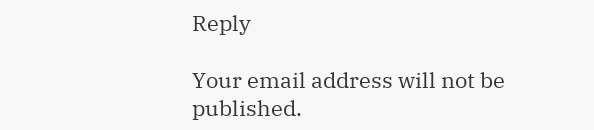Reply

Your email address will not be published.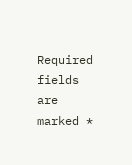Required fields are marked *